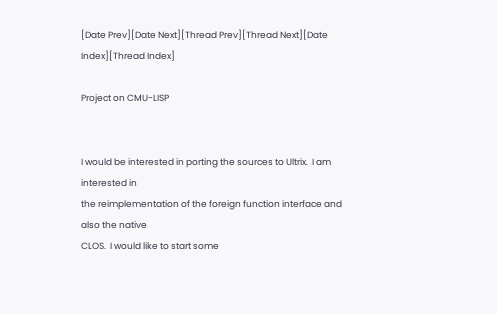[Date Prev][Date Next][Thread Prev][Thread Next][Date Index][Thread Index]

Project on CMU-LISP


I would be interested in porting the sources to Ultrix.  I am interested in
the reimplementation of the foreign function interface and also the native
CLOS.  I would like to start some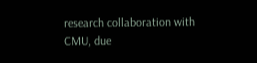research collaboration with CMU, due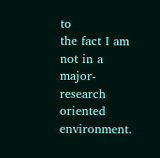to
the fact I am not in a major-research oriented environment.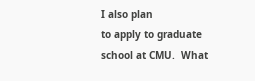I also plan
to apply to graduate school at CMU.  What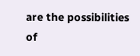are the possibilities of